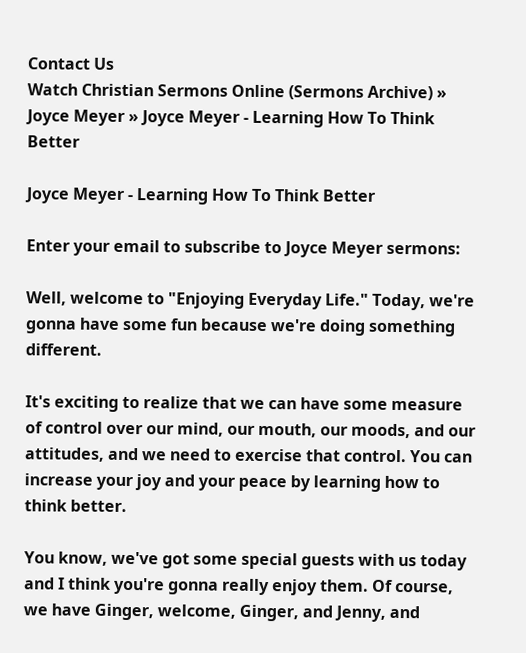Contact Us
Watch Christian Sermons Online (Sermons Archive) » Joyce Meyer » Joyce Meyer - Learning How To Think Better

Joyce Meyer - Learning How To Think Better

Enter your email to subscribe to Joyce Meyer sermons:

Well, welcome to "Enjoying Everyday Life." Today, we're gonna have some fun because we're doing something different.

It's exciting to realize that we can have some measure of control over our mind, our mouth, our moods, and our attitudes, and we need to exercise that control. You can increase your joy and your peace by learning how to think better.

You know, we've got some special guests with us today and I think you're gonna really enjoy them. Of course, we have Ginger, welcome, Ginger, and Jenny, and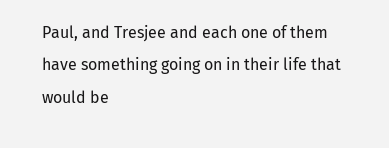Paul, and Tresjee and each one of them have something going on in their life that would be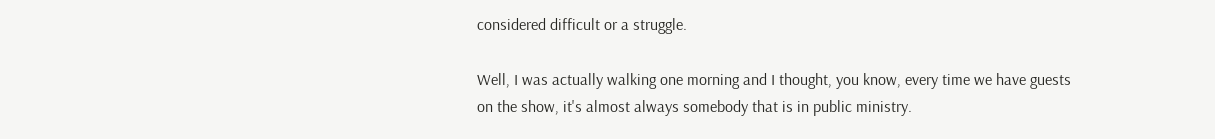considered difficult or a struggle.

Well, I was actually walking one morning and I thought, you know, every time we have guests on the show, it's almost always somebody that is in public ministry.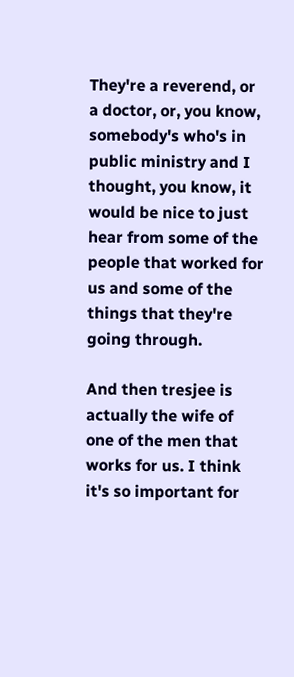They're a reverend, or a doctor, or, you know, somebody's who's in public ministry and I thought, you know, it would be nice to just hear from some of the people that worked for us and some of the things that they're going through.

And then tresjee is actually the wife of one of the men that works for us. I think it's so important for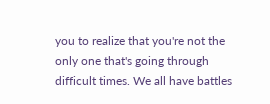you to realize that you're not the only one that's going through difficult times. We all have battles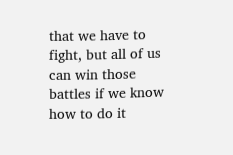that we have to fight, but all of us can win those battles if we know how to do it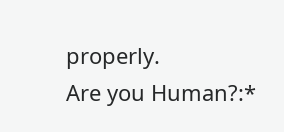properly.
Are you Human?:*